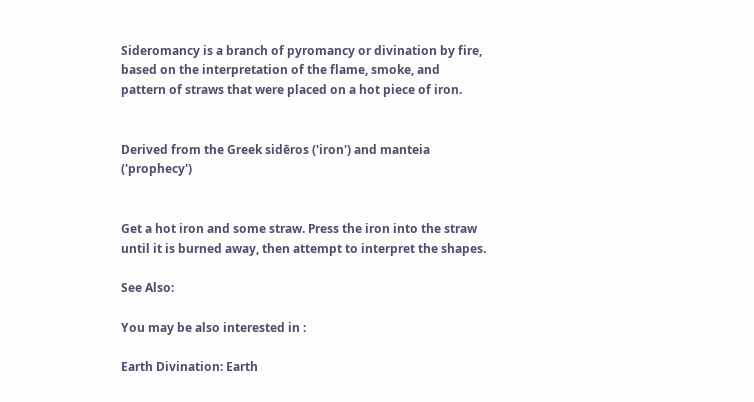Sideromancy is a branch of pyromancy or divination by fire, based on the interpretation of the flame, smoke, and pattern of straws that were placed on a hot piece of iron.


Derived from the Greek sidēros ('iron') and manteia ('prophecy')


Get a hot iron and some straw. Press the iron into the straw until it is burned away, then attempt to interpret the shapes.

See Also:

You may be also interested in :

Earth Divination: Earth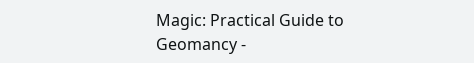Magic: Practical Guide to Geomancy -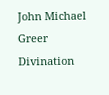John Michael Greer
Divination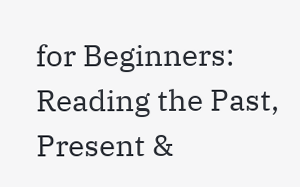for Beginners: Reading the Past, Present &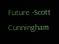Future -Scott Cunningham